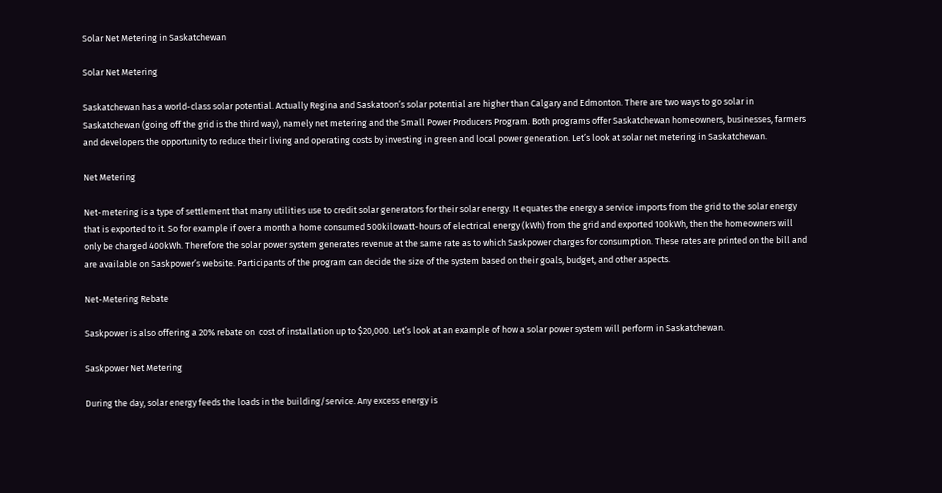Solar Net Metering in Saskatchewan

Solar Net Metering

Saskatchewan has a world-class solar potential. Actually Regina and Saskatoon’s solar potential are higher than Calgary and Edmonton. There are two ways to go solar in Saskatchewan (going off the grid is the third way), namely net metering and the Small Power Producers Program. Both programs offer Saskatchewan homeowners, businesses, farmers and developers the opportunity to reduce their living and operating costs by investing in green and local power generation. Let’s look at solar net metering in Saskatchewan.

Net Metering

Net-metering is a type of settlement that many utilities use to credit solar generators for their solar energy. It equates the energy a service imports from the grid to the solar energy that is exported to it. So for example if over a month a home consumed 500kilowatt-hours of electrical energy (kWh) from the grid and exported 100kWh, then the homeowners will only be charged 400kWh. Therefore the solar power system generates revenue at the same rate as to which Saskpower charges for consumption. These rates are printed on the bill and are available on Saskpower’s website. Participants of the program can decide the size of the system based on their goals, budget, and other aspects.

Net-Metering Rebate

Saskpower is also offering a 20% rebate on  cost of installation up to $20,000. Let’s look at an example of how a solar power system will perform in Saskatchewan.

Saskpower Net Metering

During the day, solar energy feeds the loads in the building/service. Any excess energy is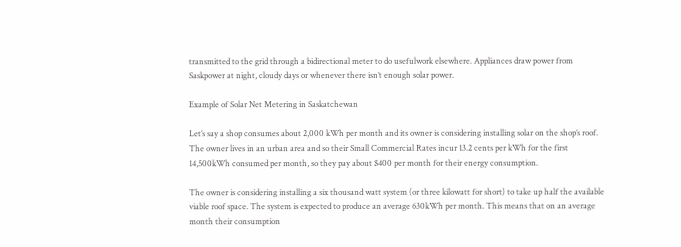transmitted to the grid through a bidirectional meter to do usefulwork elsewhere. Appliances draw power from Saskpower at night, cloudy days or whenever there isn’t enough solar power.

Example of Solar Net Metering in Saskatchewan

Let’s say a shop consumes about 2,000 kWh per month and its owner is considering installing solar on the shop’s roof.  The owner lives in an urban area and so their Small Commercial Rates incur 13.2 cents per kWh for the first 14,500kWh consumed per month, so they pay about $400 per month for their energy consumption.

The owner is considering installing a six thousand watt system (or three kilowatt for short) to take up half the available viable roof space. The system is expected to produce an average 630kWh per month. This means that on an average month their consumption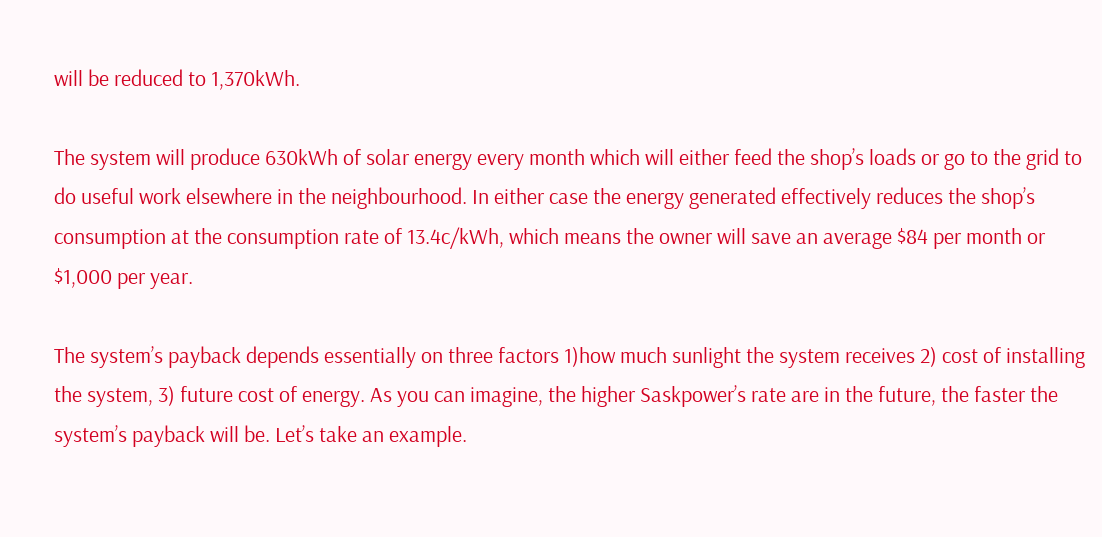will be reduced to 1,370kWh.

The system will produce 630kWh of solar energy every month which will either feed the shop’s loads or go to the grid to do useful work elsewhere in the neighbourhood. In either case the energy generated effectively reduces the shop’s consumption at the consumption rate of 13.4c/kWh, which means the owner will save an average $84 per month or $1,000 per year.

The system’s payback depends essentially on three factors 1)how much sunlight the system receives 2) cost of installing the system, 3) future cost of energy. As you can imagine, the higher Saskpower’s rate are in the future, the faster the system’s payback will be. Let’s take an example.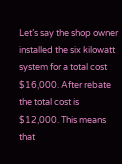Let’s say the shop owner installed the six kilowatt system for a total cost $16,000. After rebate the total cost is $12,000. This means that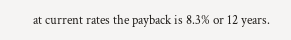at current rates the payback is 8.3% or 12 years.